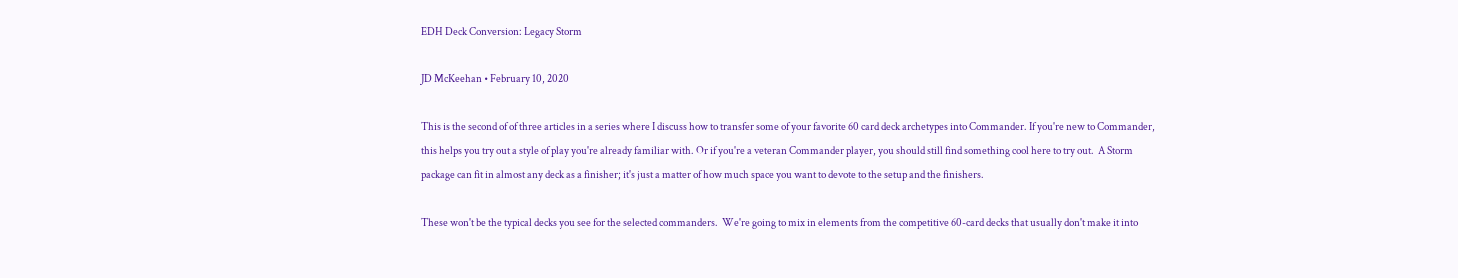EDH Deck Conversion: Legacy Storm

JD McKeehan • February 10, 2020

This is the second of of three articles in a series where I discuss how to transfer some of your favorite 60 card deck archetypes into Commander. If you're new to Commander, this helps you try out a style of play you're already familiar with. Or if you're a veteran Commander player, you should still find something cool here to try out.  A Storm package can fit in almost any deck as a finisher; it's just a matter of how much space you want to devote to the setup and the finishers.

These won't be the typical decks you see for the selected commanders.  We're going to mix in elements from the competitive 60-card decks that usually don't make it into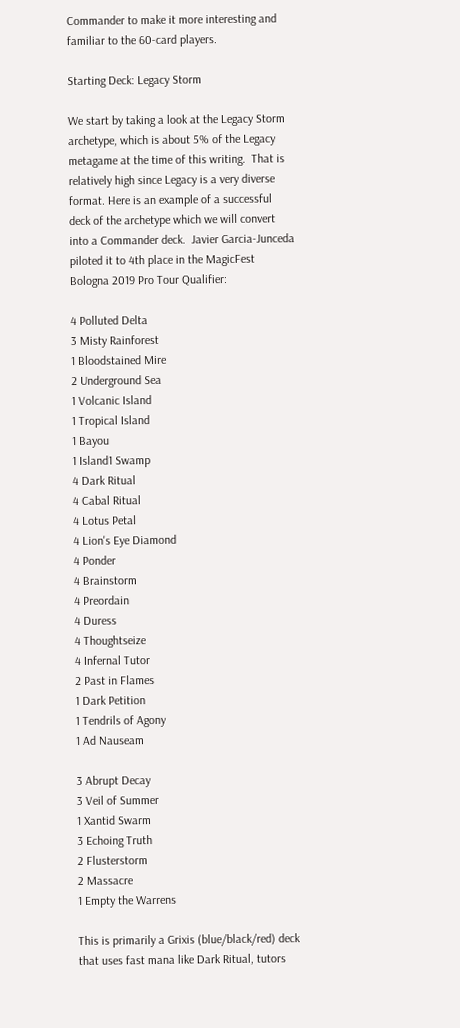Commander to make it more interesting and familiar to the 60-card players.

Starting Deck: Legacy Storm

We start by taking a look at the Legacy Storm archetype, which is about 5% of the Legacy metagame at the time of this writing.  That is relatively high since Legacy is a very diverse format. Here is an example of a successful deck of the archetype which we will convert into a Commander deck.  Javier Garcia-Junceda piloted it to 4th place in the MagicFest Bologna 2019 Pro Tour Qualifier:

4 Polluted Delta
3 Misty Rainforest
1 Bloodstained Mire
2 Underground Sea
1 Volcanic Island
1 Tropical Island
1 Bayou
1 Island1 Swamp
4 Dark Ritual
4 Cabal Ritual
4 Lotus Petal
4 Lion's Eye Diamond
4 Ponder
4 Brainstorm
4 Preordain
4 Duress
4 Thoughtseize
4 Infernal Tutor
2 Past in Flames
1 Dark Petition
1 Tendrils of Agony
1 Ad Nauseam

3 Abrupt Decay
3 Veil of Summer
1 Xantid Swarm
3 Echoing Truth
2 Flusterstorm
2 Massacre
1 Empty the Warrens

This is primarily a Grixis (blue/black/red) deck that uses fast mana like Dark Ritual, tutors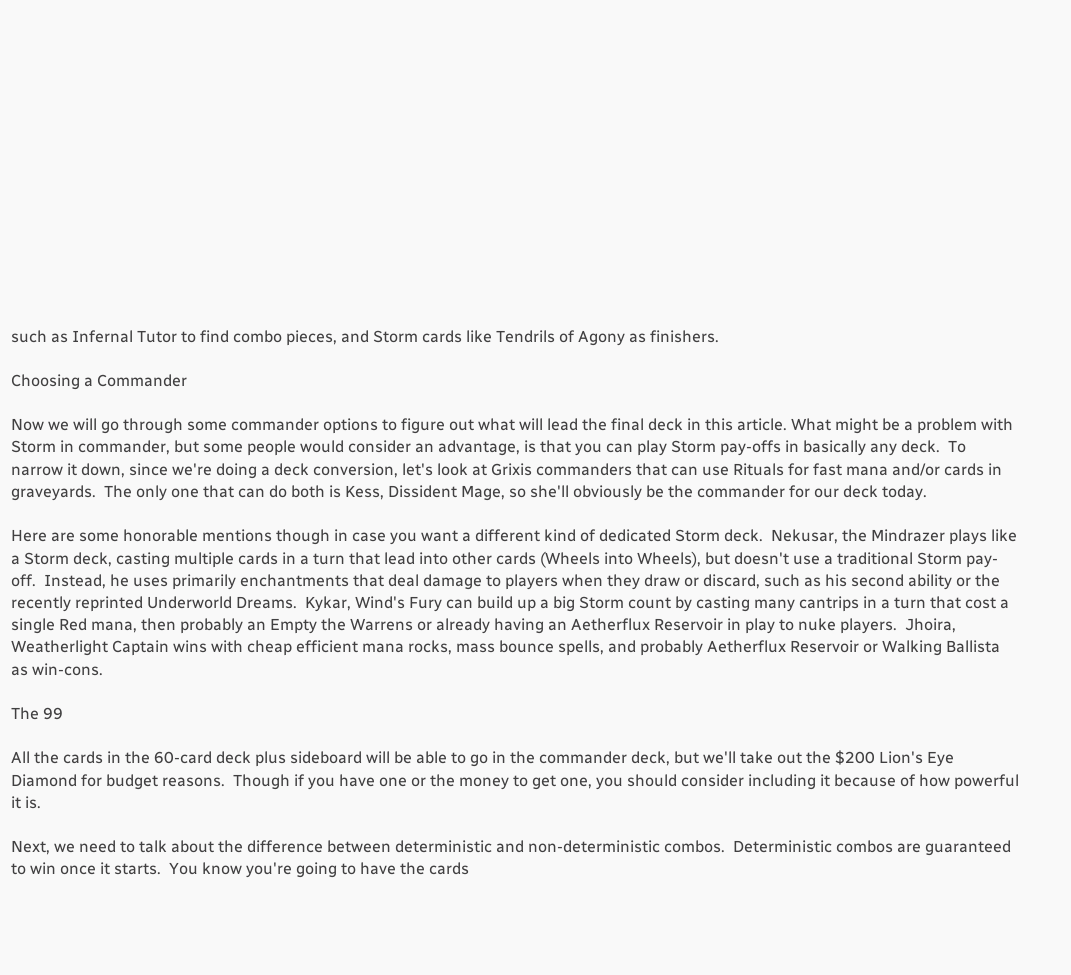such as Infernal Tutor to find combo pieces, and Storm cards like Tendrils of Agony as finishers.

Choosing a Commander

Now we will go through some commander options to figure out what will lead the final deck in this article. What might be a problem with Storm in commander, but some people would consider an advantage, is that you can play Storm pay-offs in basically any deck.  To narrow it down, since we're doing a deck conversion, let's look at Grixis commanders that can use Rituals for fast mana and/or cards in graveyards.  The only one that can do both is Kess, Dissident Mage, so she'll obviously be the commander for our deck today.

Here are some honorable mentions though in case you want a different kind of dedicated Storm deck.  Nekusar, the Mindrazer plays like a Storm deck, casting multiple cards in a turn that lead into other cards (Wheels into Wheels), but doesn't use a traditional Storm pay-off.  Instead, he uses primarily enchantments that deal damage to players when they draw or discard, such as his second ability or the recently reprinted Underworld Dreams.  Kykar, Wind's Fury can build up a big Storm count by casting many cantrips in a turn that cost a single Red mana, then probably an Empty the Warrens or already having an Aetherflux Reservoir in play to nuke players.  Jhoira, Weatherlight Captain wins with cheap efficient mana rocks, mass bounce spells, and probably Aetherflux Reservoir or Walking Ballista as win-cons.

The 99

All the cards in the 60-card deck plus sideboard will be able to go in the commander deck, but we'll take out the $200 Lion's Eye Diamond for budget reasons.  Though if you have one or the money to get one, you should consider including it because of how powerful it is.

Next, we need to talk about the difference between deterministic and non-deterministic combos.  Deterministic combos are guaranteed to win once it starts.  You know you're going to have the cards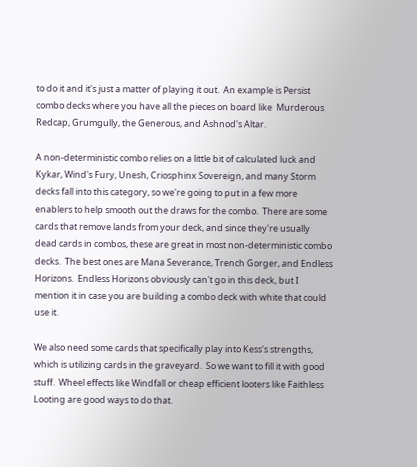to do it and it's just a matter of playing it out.  An example is Persist combo decks where you have all the pieces on board like  Murderous Redcap, Grumgully, the Generous, and Ashnod's Altar.

A non-deterministic combo relies on a little bit of calculated luck and  Kykar, Wind's Fury, Unesh, Criosphinx Sovereign, and many Storm decks fall into this category, so we're going to put in a few more enablers to help smooth out the draws for the combo.  There are some cards that remove lands from your deck, and since they're usually dead cards in combos, these are great in most non-deterministic combo decks.  The best ones are Mana Severance, Trench Gorger, and Endless Horizons.  Endless Horizons obviously can't go in this deck, but I mention it in case you are building a combo deck with white that could use it.

We also need some cards that specifically play into Kess's strengths, which is utilizing cards in the graveyard.  So we want to fill it with good stuff.  Wheel effects like Windfall or cheap efficient looters like Faithless Looting are good ways to do that.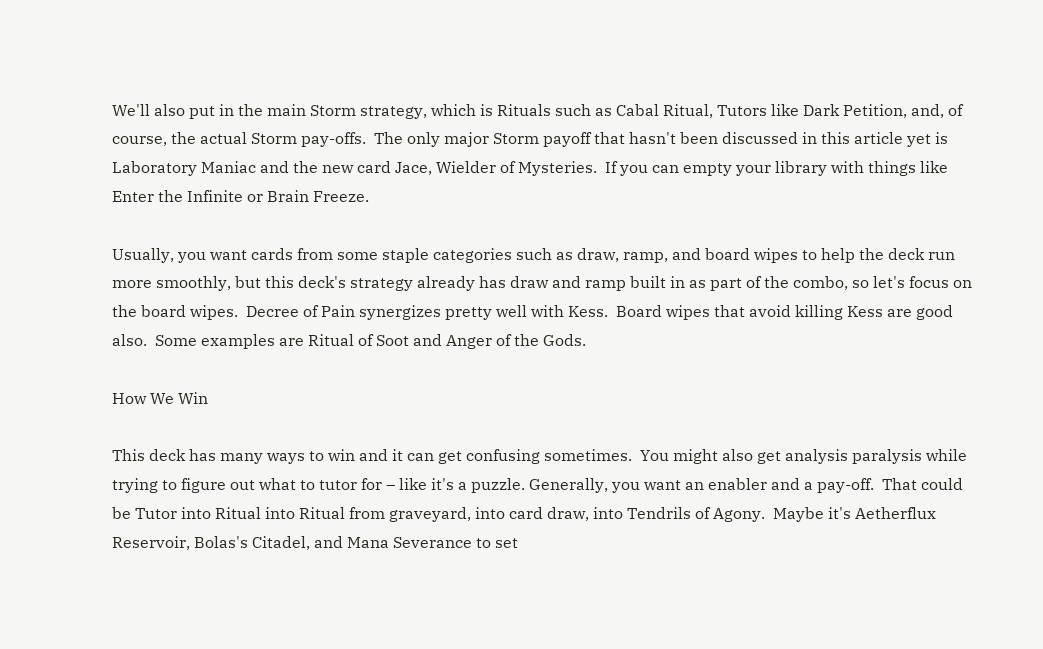We'll also put in the main Storm strategy, which is Rituals such as Cabal Ritual, Tutors like Dark Petition, and, of course, the actual Storm pay-offs.  The only major Storm payoff that hasn't been discussed in this article yet is Laboratory Maniac and the new card Jace, Wielder of Mysteries.  If you can empty your library with things like Enter the Infinite or Brain Freeze.

Usually, you want cards from some staple categories such as draw, ramp, and board wipes to help the deck run more smoothly, but this deck's strategy already has draw and ramp built in as part of the combo, so let's focus on the board wipes.  Decree of Pain synergizes pretty well with Kess.  Board wipes that avoid killing Kess are good also.  Some examples are Ritual of Soot and Anger of the Gods.

How We Win

This deck has many ways to win and it can get confusing sometimes.  You might also get analysis paralysis while trying to figure out what to tutor for – like it's a puzzle. Generally, you want an enabler and a pay-off.  That could be Tutor into Ritual into Ritual from graveyard, into card draw, into Tendrils of Agony.  Maybe it's Aetherflux Reservoir, Bolas's Citadel, and Mana Severance to set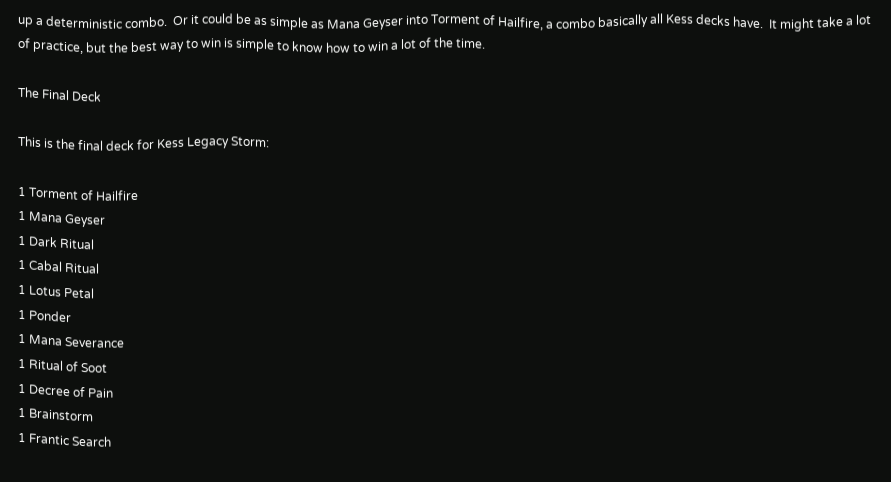up a deterministic combo.  Or it could be as simple as Mana Geyser into Torment of Hailfire, a combo basically all Kess decks have.  It might take a lot of practice, but the best way to win is simple to know how to win a lot of the time.

The Final Deck

This is the final deck for Kess Legacy Storm:

1 Torment of Hailfire
1 Mana Geyser
1 Dark Ritual
1 Cabal Ritual
1 Lotus Petal
1 Ponder
1 Mana Severance
1 Ritual of Soot
1 Decree of Pain
1 Brainstorm
1 Frantic Search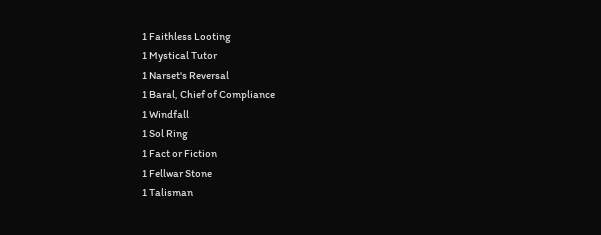1 Faithless Looting
1 Mystical Tutor
1 Narset's Reversal
1 Baral, Chief of Compliance
1 Windfall
1 Sol Ring
1 Fact or Fiction
1 Fellwar Stone
1 Talisman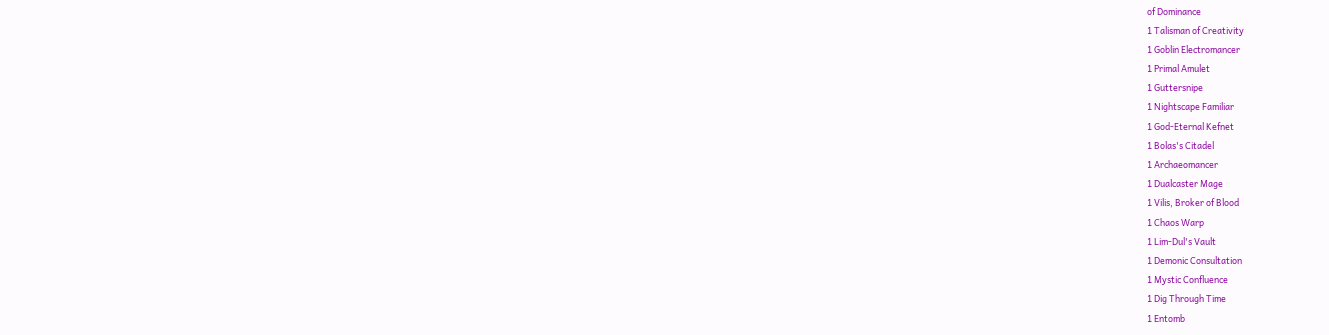of Dominance
1 Talisman of Creativity
1 Goblin Electromancer
1 Primal Amulet
1 Guttersnipe
1 Nightscape Familiar
1 God-Eternal Kefnet
1 Bolas's Citadel
1 Archaeomancer
1 Dualcaster Mage
1 Vilis, Broker of Blood
1 Chaos Warp
1 Lim-Dul's Vault
1 Demonic Consultation
1 Mystic Confluence
1 Dig Through Time
1 Entomb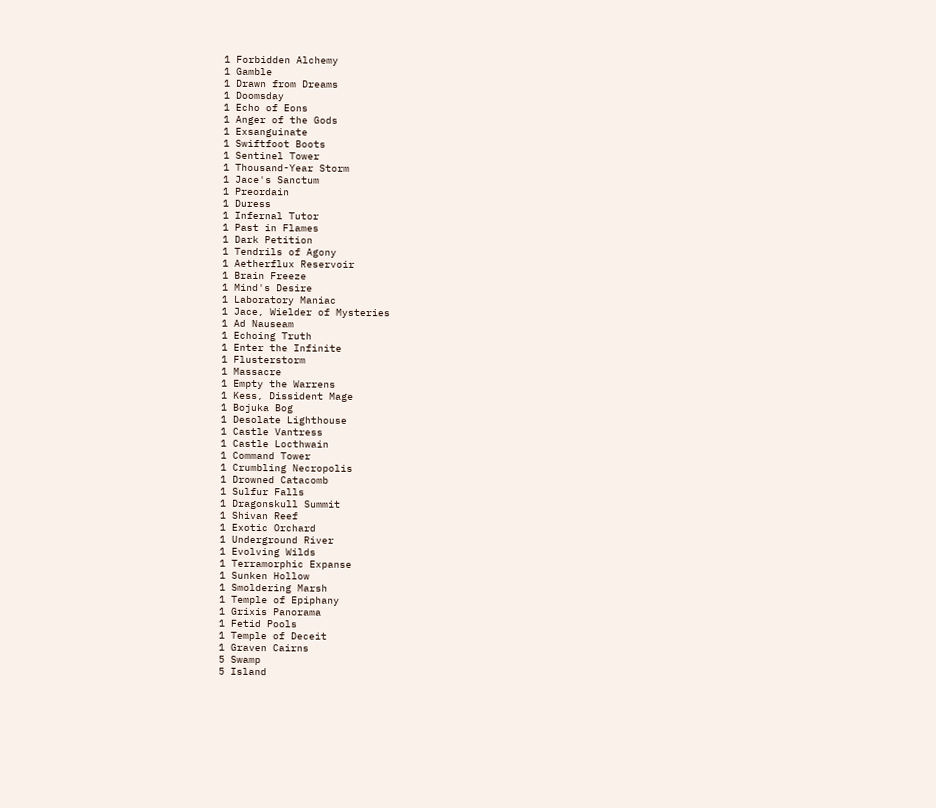1 Forbidden Alchemy
1 Gamble
1 Drawn from Dreams
1 Doomsday
1 Echo of Eons
1 Anger of the Gods
1 Exsanguinate
1 Swiftfoot Boots
1 Sentinel Tower
1 Thousand-Year Storm
1 Jace's Sanctum
1 Preordain
1 Duress
1 Infernal Tutor
1 Past in Flames
1 Dark Petition
1 Tendrils of Agony
1 Aetherflux Reservoir
1 Brain Freeze
1 Mind's Desire
1 Laboratory Maniac
1 Jace, Wielder of Mysteries
1 Ad Nauseam
1 Echoing Truth
1 Enter the Infinite
1 Flusterstorm
1 Massacre
1 Empty the Warrens
1 Kess, Dissident Mage
1 Bojuka Bog
1 Desolate Lighthouse
1 Castle Vantress
1 Castle Locthwain
1 Command Tower
1 Crumbling Necropolis
1 Drowned Catacomb
1 Sulfur Falls
1 Dragonskull Summit
1 Shivan Reef
1 Exotic Orchard
1 Underground River
1 Evolving Wilds
1 Terramorphic Expanse
1 Sunken Hollow
1 Smoldering Marsh
1 Temple of Epiphany
1 Grixis Panorama
1 Fetid Pools
1 Temple of Deceit
1 Graven Cairns
5 Swamp
5 Island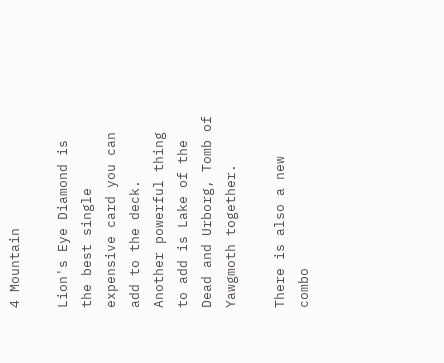4 Mountain

Lion's Eye Diamond is the best single expensive card you can add to the deck.  Another powerful thing to add is Lake of the Dead and Urborg, Tomb of Yawgmoth together.

There is also a new combo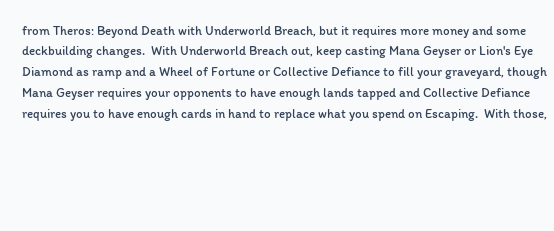from Theros: Beyond Death with Underworld Breach, but it requires more money and some deckbuilding changes.  With Underworld Breach out, keep casting Mana Geyser or Lion's Eye Diamond as ramp and a Wheel of Fortune or Collective Defiance to fill your graveyard, though Mana Geyser requires your opponents to have enough lands tapped and Collective Defiance requires you to have enough cards in hand to replace what you spend on Escaping.  With those,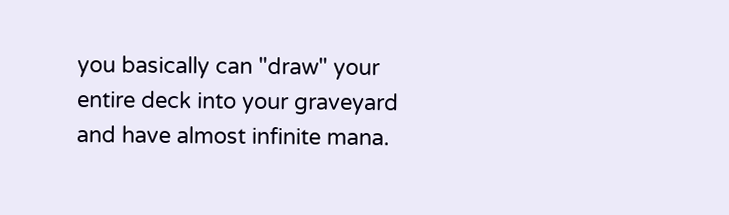you basically can "draw" your entire deck into your graveyard and have almost infinite mana.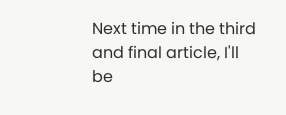Next time in the third and final article, I'll be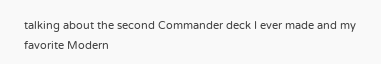talking about the second Commander deck I ever made and my favorite Modern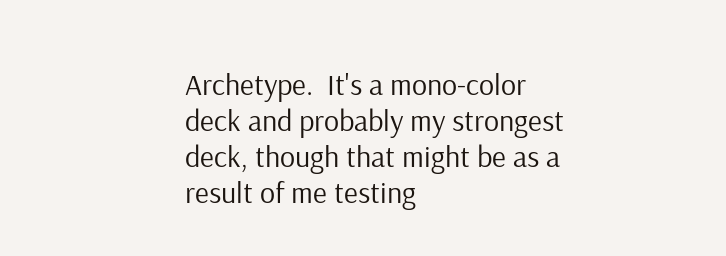Archetype.  It's a mono-color deck and probably my strongest deck, though that might be as a result of me testing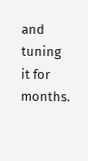and tuning it for months.